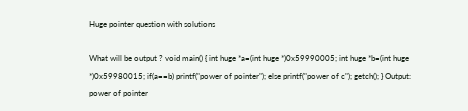Huge pointer question with solutions

What will be output ? void main() { int huge *a=(int huge *)0x59990005; int huge *b=(int huge *)0x59980015; if(a==b) printf("power of pointer"); else printf("power of c"); getch(); } Output: power of pointer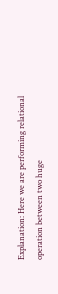Explanation: Here we are performing relational operation between two huge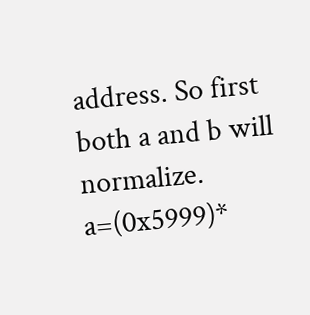address. So first both a and b will normalize. a=(0x5999)*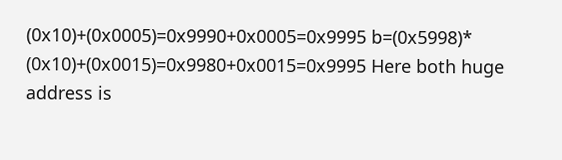(0x10)+(0x0005)=0x9990+0x0005=0x9995 b=(0x5998)* (0x10)+(0x0015)=0x9980+0x0015=0x9995 Here both huge address is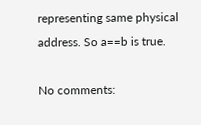representing same physical address. So a==b is true.

No comments: